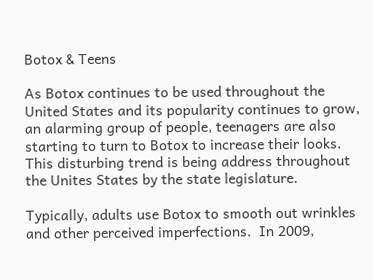Botox & Teens

As Botox continues to be used throughout the United States and its popularity continues to grow, an alarming group of people, teenagers are also starting to turn to Botox to increase their looks.  This disturbing trend is being address throughout the Unites States by the state legislature.

Typically, adults use Botox to smooth out wrinkles and other perceived imperfections.  In 2009,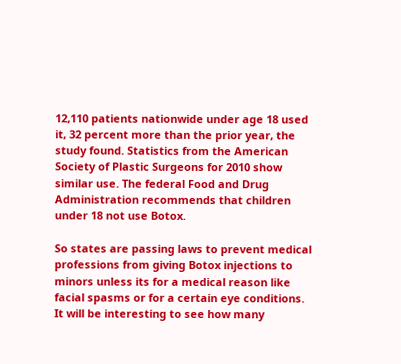12,110 patients nationwide under age 18 used it, 32 percent more than the prior year, the study found. Statistics from the American Society of Plastic Surgeons for 2010 show similar use. The federal Food and Drug Administration recommends that children under 18 not use Botox.

So states are passing laws to prevent medical professions from giving Botox injections to minors unless its for a medical reason like facial spasms or for a certain eye conditions.  It will be interesting to see how many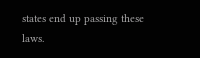states end up passing these laws.